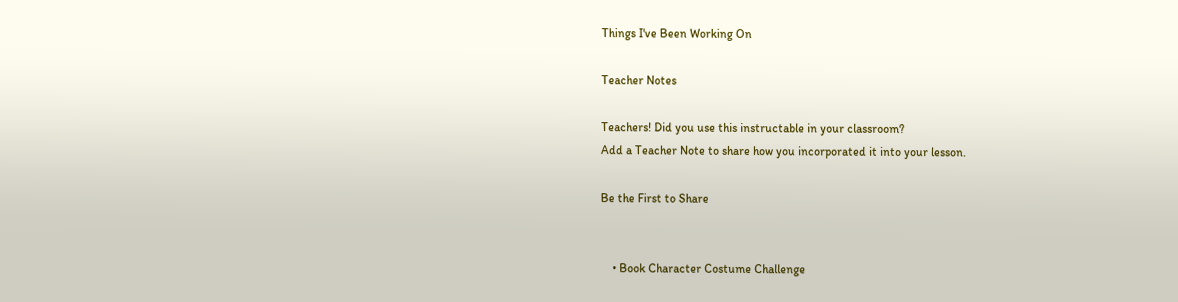Things I've Been Working On

Teacher Notes

Teachers! Did you use this instructable in your classroom?
Add a Teacher Note to share how you incorporated it into your lesson.

Be the First to Share


    • Book Character Costume Challenge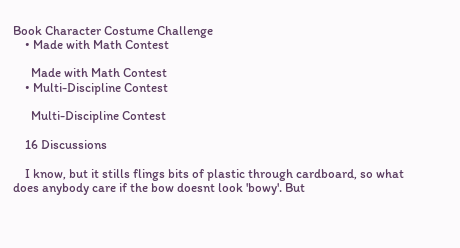Book Character Costume Challenge
    • Made with Math Contest

      Made with Math Contest
    • Multi-Discipline Contest

      Multi-Discipline Contest

    16 Discussions

    I know, but it stills flings bits of plastic through cardboard, so what does anybody care if the bow doesnt look 'bowy'. But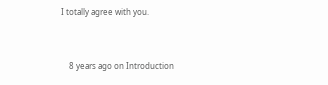I totally agree with you.


    8 years ago on Introduction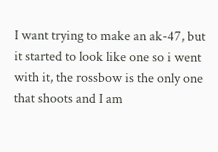I want trying to make an ak-47, but it started to look like one so i went with it, the rossbow is the only one that shoots and I am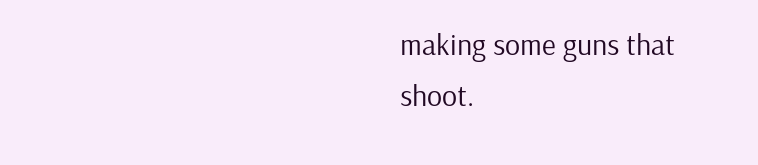making some guns that shoot.